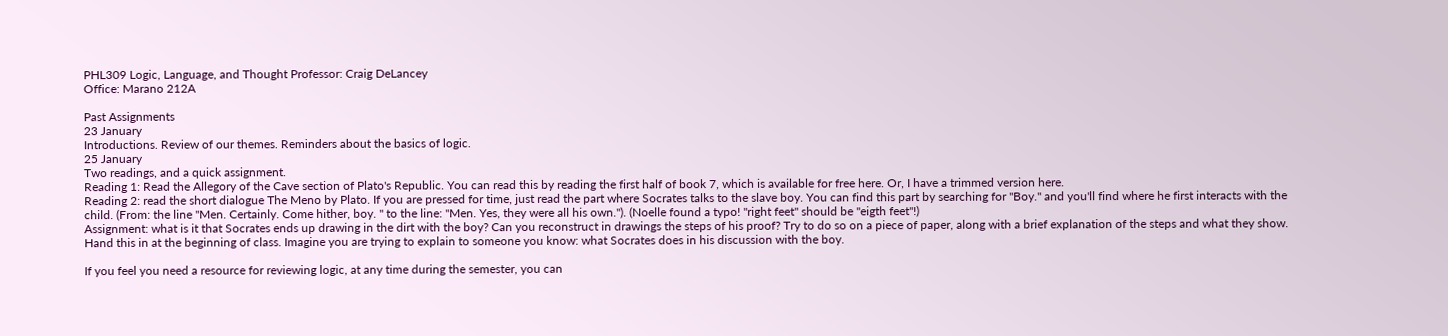PHL309 Logic, Language, and Thought Professor: Craig DeLancey
Office: Marano 212A

Past Assignments
23 January
Introductions. Review of our themes. Reminders about the basics of logic.
25 January
Two readings, and a quick assignment.
Reading 1: Read the Allegory of the Cave section of Plato's Republic. You can read this by reading the first half of book 7, which is available for free here. Or, I have a trimmed version here.
Reading 2: read the short dialogue The Meno by Plato. If you are pressed for time, just read the part where Socrates talks to the slave boy. You can find this part by searching for "Boy." and you'll find where he first interacts with the child. (From: the line "Men. Certainly. Come hither, boy. " to the line: "Men. Yes, they were all his own."). (Noelle found a typo! "right feet" should be "eigth feet"!)
Assignment: what is it that Socrates ends up drawing in the dirt with the boy? Can you reconstruct in drawings the steps of his proof? Try to do so on a piece of paper, along with a brief explanation of the steps and what they show. Hand this in at the beginning of class. Imagine you are trying to explain to someone you know: what Socrates does in his discussion with the boy.

If you feel you need a resource for reviewing logic, at any time during the semester, you can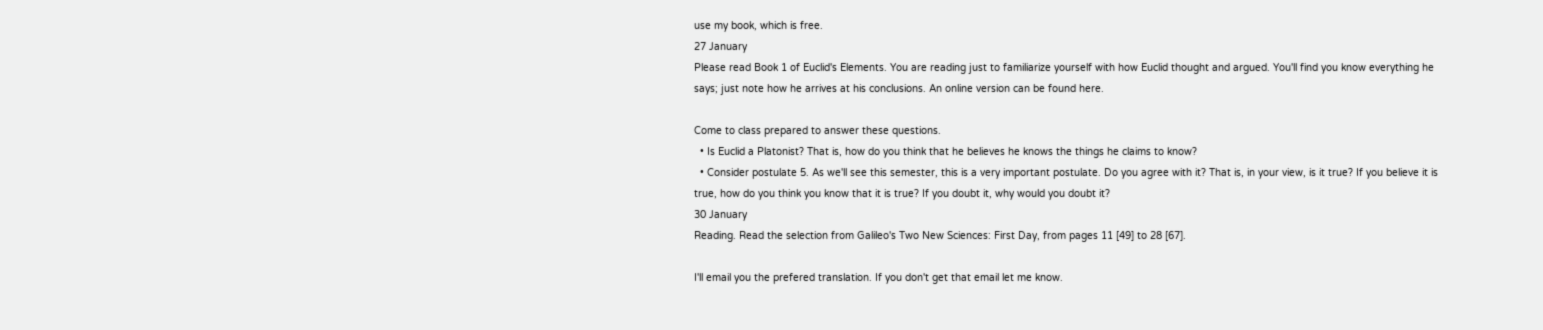use my book, which is free.
27 January
Please read Book 1 of Euclid's Elements. You are reading just to familiarize yourself with how Euclid thought and argued. You'll find you know everything he says; just note how he arrives at his conclusions. An online version can be found here.

Come to class prepared to answer these questions.
  • Is Euclid a Platonist? That is, how do you think that he believes he knows the things he claims to know?
  • Consider postulate 5. As we'll see this semester, this is a very important postulate. Do you agree with it? That is, in your view, is it true? If you believe it is true, how do you think you know that it is true? If you doubt it, why would you doubt it?
30 January
Reading. Read the selection from Galileo's Two New Sciences: First Day, from pages 11 [49] to 28 [67].

I'll email you the prefered translation. If you don't get that email let me know.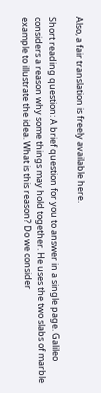Also, a fair translation is freely available here.

Short reading question: A brief question for you to answer in a single page. Galileo considers a reason why some things may hold together. He uses the two slabs of marble example to illustrate the idea. What is this reason? Do we consider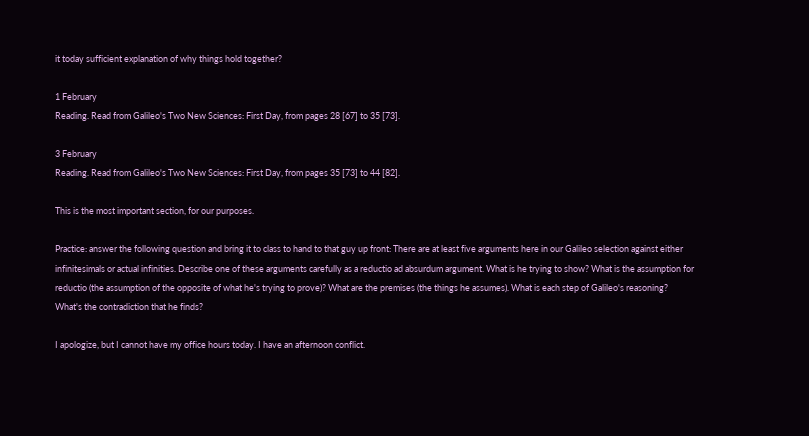it today sufficient explanation of why things hold together?

1 February
Reading. Read from Galileo's Two New Sciences: First Day, from pages 28 [67] to 35 [73].

3 February
Reading. Read from Galileo's Two New Sciences: First Day, from pages 35 [73] to 44 [82].

This is the most important section, for our purposes.

Practice: answer the following question and bring it to class to hand to that guy up front: There are at least five arguments here in our Galileo selection against either infinitesimals or actual infinities. Describe one of these arguments carefully as a reductio ad absurdum argument. What is he trying to show? What is the assumption for reductio (the assumption of the opposite of what he's trying to prove)? What are the premises (the things he assumes). What is each step of Galileo's reasoning? What's the contradiction that he finds?

I apologize, but I cannot have my office hours today. I have an afternoon conflict.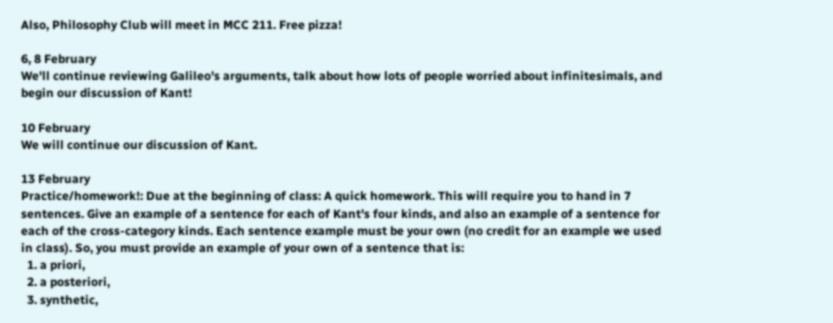Also, Philosophy Club will meet in MCC 211. Free pizza!

6, 8 February
We'll continue reviewing Galileo's arguments, talk about how lots of people worried about infinitesimals, and begin our discussion of Kant!

10 February
We will continue our discussion of Kant.

13 February
Practice/homework!: Due at the beginning of class: A quick homework. This will require you to hand in 7 sentences. Give an example of a sentence for each of Kant's four kinds, and also an example of a sentence for each of the cross-category kinds. Each sentence example must be your own (no credit for an example we used in class). So, you must provide an example of your own of a sentence that is:
  1. a priori,
  2. a posteriori,
  3. synthetic,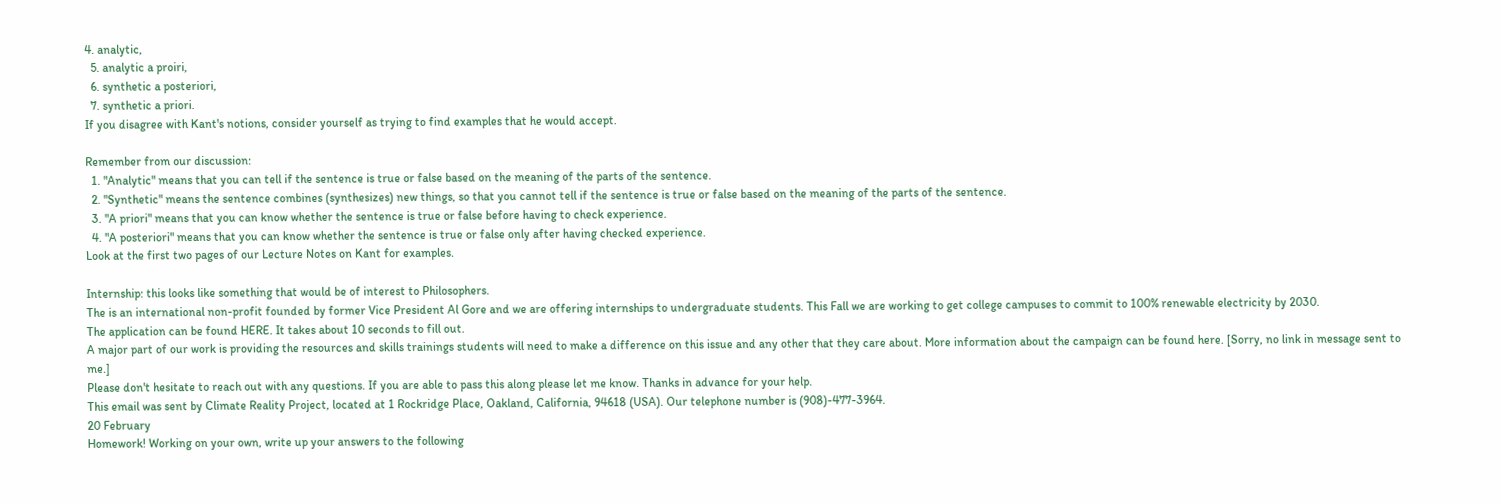4. analytic,
  5. analytic a proiri,
  6. synthetic a posteriori,
  7. synthetic a priori.
If you disagree with Kant's notions, consider yourself as trying to find examples that he would accept.

Remember from our discussion:
  1. "Analytic" means that you can tell if the sentence is true or false based on the meaning of the parts of the sentence.
  2. "Synthetic" means the sentence combines (synthesizes) new things, so that you cannot tell if the sentence is true or false based on the meaning of the parts of the sentence.
  3. "A priori" means that you can know whether the sentence is true or false before having to check experience.
  4. "A posteriori" means that you can know whether the sentence is true or false only after having checked experience.
Look at the first two pages of our Lecture Notes on Kant for examples.

Internship: this looks like something that would be of interest to Philosophers.
The is an international non-profit founded by former Vice President Al Gore and we are offering internships to undergraduate students. This Fall we are working to get college campuses to commit to 100% renewable electricity by 2030.
The application can be found HERE. It takes about 10 seconds to fill out.
A major part of our work is providing the resources and skills trainings students will need to make a difference on this issue and any other that they care about. More information about the campaign can be found here. [Sorry, no link in message sent to me.]
Please don't hesitate to reach out with any questions. If you are able to pass this along please let me know. Thanks in advance for your help.
This email was sent by Climate Reality Project, located at 1 Rockridge Place, Oakland, California, 94618 (USA). Our telephone number is (908)-477-3964.
20 February
Homework! Working on your own, write up your answers to the following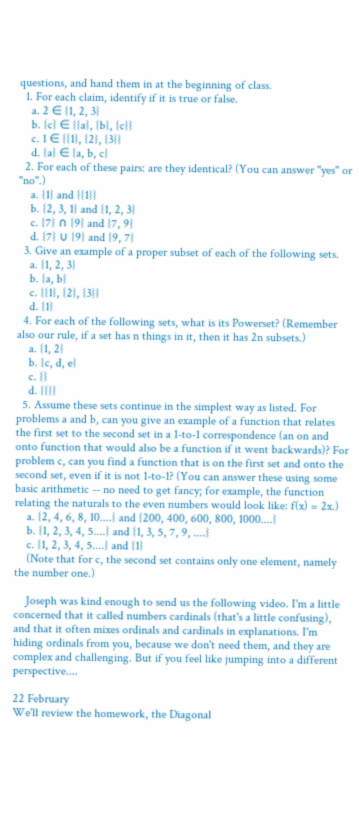questions, and hand them in at the beginning of class.
  1. For each claim, identify if it is true or false.
    a. 2 ∈ {1, 2, 3}
    b. {c} ∈ {{a}, {b}, {c}}
    c. 1 ∈ {{1}, {2}, {3}}
    d. {a} ∈ {a, b, c}
  2. For each of these pairs: are they identical? (You can answer "yes" or "no".)
    a. {1} and {{1}}
    b. {2, 3, 1} and {1, 2, 3}
    c. {7} ∩ {9} and {7, 9}
    d. {7} ∪ {9} and {9, 7}
  3. Give an example of a proper subset of each of the following sets.
    a. {1, 2, 3}
    b. {a, b}
    c. {{1}, {2}, {3}}
    d. {1}
  4. For each of the following sets, what is its Powerset? (Remember also our rule, if a set has n things in it, then it has 2n subsets.)
    a. {1, 2}
    b. {c, d, e}
    c. {}
    d. {{}}
  5. Assume these sets continue in the simplest way as listed. For problems a and b, can you give an example of a function that relates the first set to the second set in a 1-to-1 correspondence (an on and onto function that would also be a function if it went backwards)? For problem c, can you find a function that is on the first set and onto the second set, even if it is not 1-to-1? (You can answer these using some basic arithmetic -- no need to get fancy; for example, the function relating the naturals to the even numbers would look like: f(x) = 2x.)
    a. {2, 4, 6, 8, 10....} and {200, 400, 600, 800, 1000....}
    b. {1, 2, 3, 4, 5....} and {1, 3, 5, 7, 9, ....}
    c. {1, 2, 3, 4, 5....} and {1}
    (Note that for c, the second set contains only one element, namely the number one.)

    Joseph was kind enough to send us the following video. I'm a little concerned that it called numbers cardinals (that's a little confusing), and that it often mixes ordinals and cardinals in explanations. I'm hiding ordinals from you, because we don't need them, and they are complex and challenging. But if you feel like jumping into a different perspective....

22 February
We'll review the homework, the Diagonal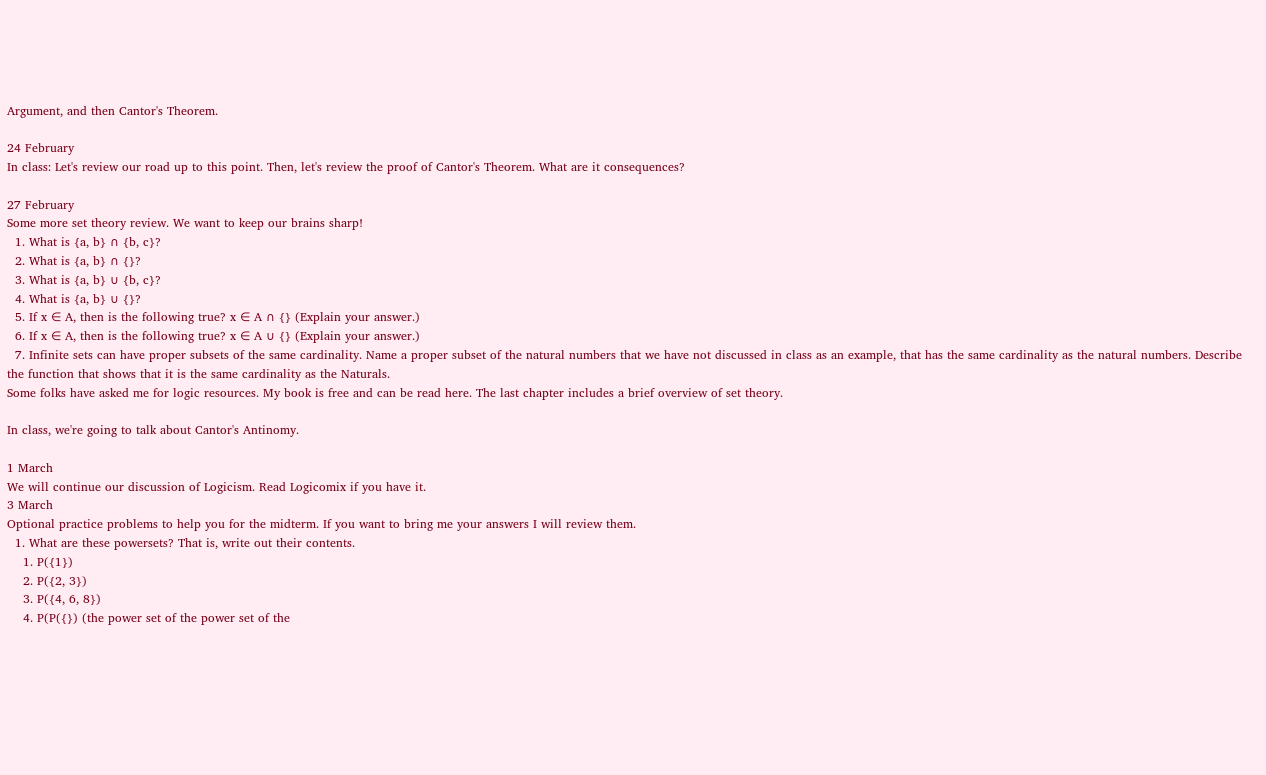Argument, and then Cantor's Theorem.

24 February
In class: Let's review our road up to this point. Then, let's review the proof of Cantor's Theorem. What are it consequences?

27 February
Some more set theory review. We want to keep our brains sharp!
  1. What is {a, b} ∩ {b, c}?
  2. What is {a, b} ∩ {}?
  3. What is {a, b} ∪ {b, c}?
  4. What is {a, b} ∪ {}?
  5. If x ∈ A, then is the following true? x ∈ A ∩ {} (Explain your answer.)
  6. If x ∈ A, then is the following true? x ∈ A ∪ {} (Explain your answer.)
  7. Infinite sets can have proper subsets of the same cardinality. Name a proper subset of the natural numbers that we have not discussed in class as an example, that has the same cardinality as the natural numbers. Describe the function that shows that it is the same cardinality as the Naturals.
Some folks have asked me for logic resources. My book is free and can be read here. The last chapter includes a brief overview of set theory.

In class, we're going to talk about Cantor's Antinomy.

1 March
We will continue our discussion of Logicism. Read Logicomix if you have it.
3 March
Optional practice problems to help you for the midterm. If you want to bring me your answers I will review them.
  1. What are these powersets? That is, write out their contents.
    1. P({1})
    2. P({2, 3})
    3. P({4, 6, 8})
    4. P(P({}) (the power set of the power set of the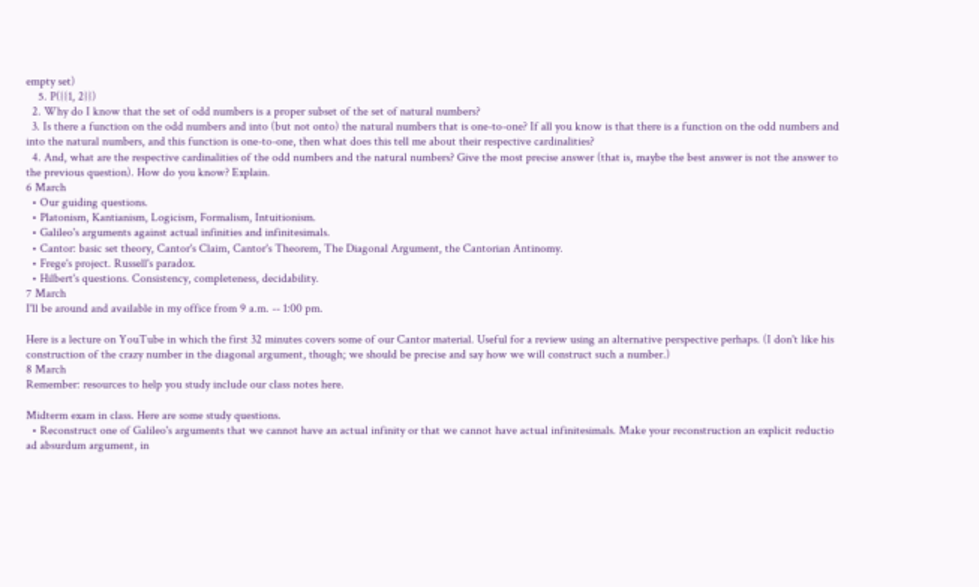empty set)
    5. P({{1, 2}})
  2. Why do I know that the set of odd numbers is a proper subset of the set of natural numbers?
  3. Is there a function on the odd numbers and into (but not onto) the natural numbers that is one-to-one? If all you know is that there is a function on the odd numbers and into the natural numbers, and this function is one-to-one, then what does this tell me about their respective cardinalities?
  4. And, what are the respective cardinalities of the odd numbers and the natural numbers? Give the most precise answer (that is, maybe the best answer is not the answer to the previous question). How do you know? Explain.
6 March
  • Our guiding questions.
  • Platonism, Kantianism, Logicism, Formalism, Intuitionism.
  • Galileo's arguments against actual infinities and infinitesimals.
  • Cantor: basic set theory, Cantor's Claim, Cantor's Theorem, The Diagonal Argument, the Cantorian Antinomy.
  • Frege's project. Russell's paradox.
  • Hilbert's questions. Consistency, completeness, decidability.
7 March
I'll be around and available in my office from 9 a.m. -- 1:00 pm.

Here is a lecture on YouTube in which the first 32 minutes covers some of our Cantor material. Useful for a review using an alternative perspective perhaps. (I don't like his construction of the crazy number in the diagonal argument, though; we should be precise and say how we will construct such a number.)
8 March
Remember: resources to help you study include our class notes here.

Midterm exam in class. Here are some study questions.
  • Reconstruct one of Galileo's arguments that we cannot have an actual infinity or that we cannot have actual infinitesimals. Make your reconstruction an explicit reductio ad absurdum argument, in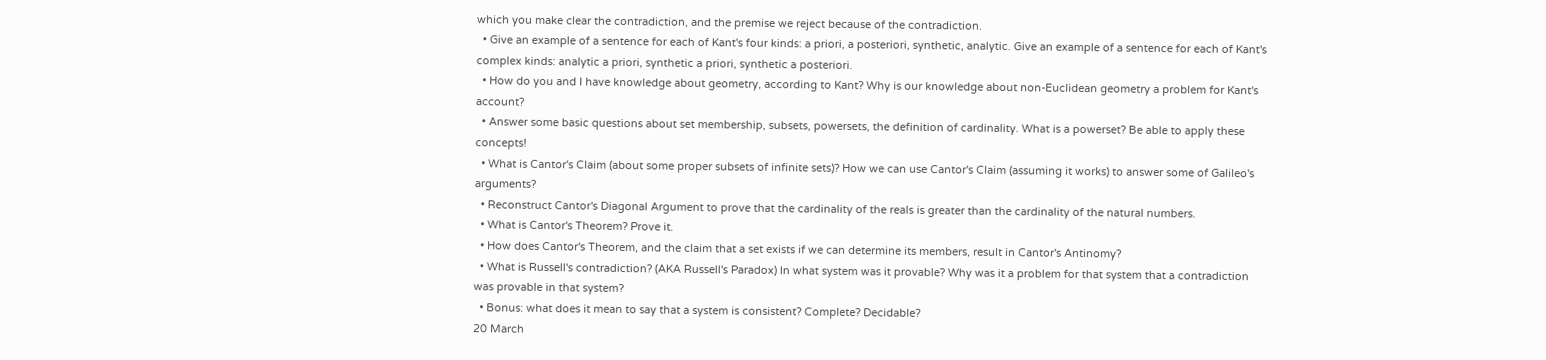which you make clear the contradiction, and the premise we reject because of the contradiction.
  • Give an example of a sentence for each of Kant's four kinds: a priori, a posteriori, synthetic, analytic. Give an example of a sentence for each of Kant's complex kinds: analytic a priori, synthetic a priori, synthetic a posteriori.
  • How do you and I have knowledge about geometry, according to Kant? Why is our knowledge about non-Euclidean geometry a problem for Kant's account?
  • Answer some basic questions about set membership, subsets, powersets, the definition of cardinality. What is a powerset? Be able to apply these concepts!
  • What is Cantor's Claim (about some proper subsets of infinite sets)? How we can use Cantor's Claim (assuming it works) to answer some of Galileo's arguments?
  • Reconstruct Cantor's Diagonal Argument to prove that the cardinality of the reals is greater than the cardinality of the natural numbers.
  • What is Cantor's Theorem? Prove it.
  • How does Cantor's Theorem, and the claim that a set exists if we can determine its members, result in Cantor's Antinomy?
  • What is Russell's contradiction? (AKA Russell's Paradox) In what system was it provable? Why was it a problem for that system that a contradiction was provable in that system?
  • Bonus: what does it mean to say that a system is consistent? Complete? Decidable?
20 March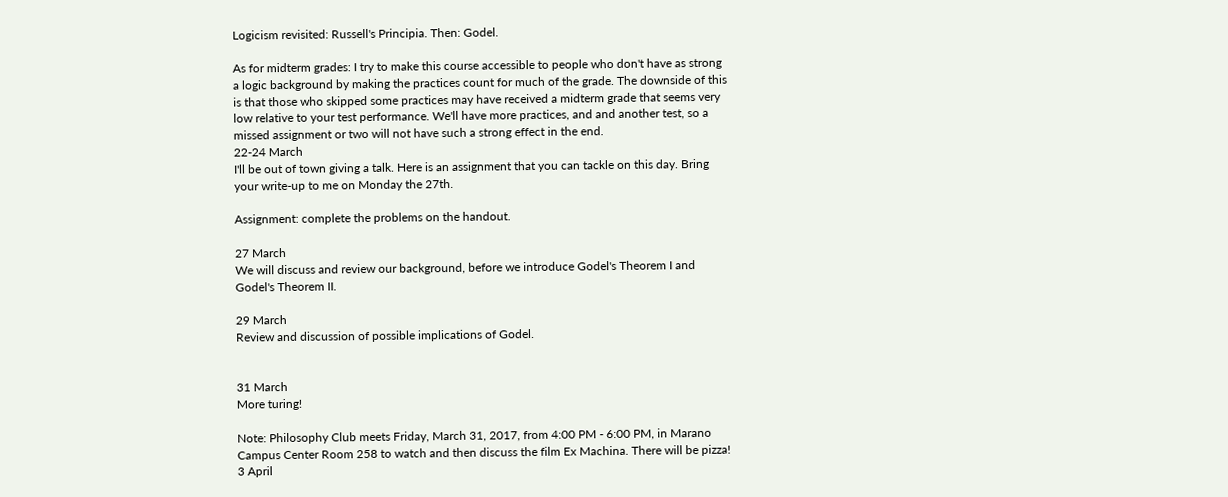Logicism revisited: Russell's Principia. Then: Godel.

As for midterm grades: I try to make this course accessible to people who don't have as strong a logic background by making the practices count for much of the grade. The downside of this is that those who skipped some practices may have received a midterm grade that seems very low relative to your test performance. We'll have more practices, and and another test, so a missed assignment or two will not have such a strong effect in the end.
22-24 March
I'll be out of town giving a talk. Here is an assignment that you can tackle on this day. Bring your write-up to me on Monday the 27th.

Assignment: complete the problems on the handout.

27 March
We will discuss and review our background, before we introduce Godel's Theorem I and Godel's Theorem II.

29 March
Review and discussion of possible implications of Godel.


31 March
More turing!

Note: Philosophy Club meets Friday, March 31, 2017, from 4:00 PM - 6:00 PM, in Marano Campus Center Room 258 to watch and then discuss the film Ex Machina. There will be pizza!
3 April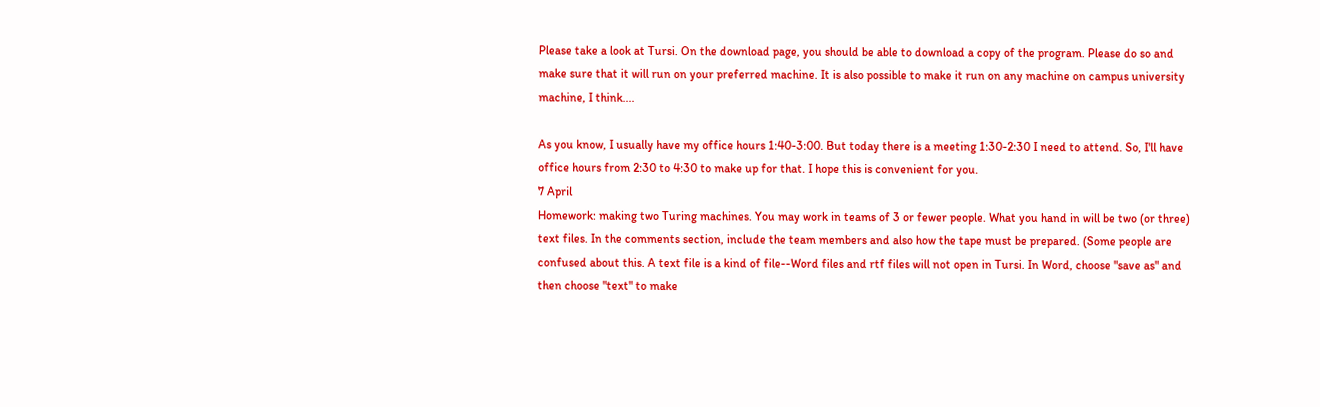Please take a look at Tursi. On the download page, you should be able to download a copy of the program. Please do so and make sure that it will run on your preferred machine. It is also possible to make it run on any machine on campus university machine, I think....

As you know, I usually have my office hours 1:40-3:00. But today there is a meeting 1:30-2:30 I need to attend. So, I'll have office hours from 2:30 to 4:30 to make up for that. I hope this is convenient for you.
7 April
Homework: making two Turing machines. You may work in teams of 3 or fewer people. What you hand in will be two (or three) text files. In the comments section, include the team members and also how the tape must be prepared. (Some people are confused about this. A text file is a kind of file--Word files and rtf files will not open in Tursi. In Word, choose "save as" and then choose "text" to make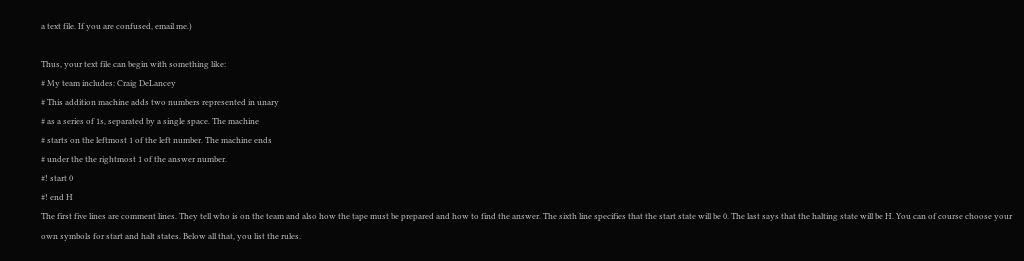a text file. If you are confused, email me.)

Thus, your text file can begin with something like:
# My team includes: Craig DeLancey
# This addition machine adds two numbers represented in unary
# as a series of 1s, separated by a single space. The machine
# starts on the leftmost 1 of the left number. The machine ends
# under the the rightmost 1 of the answer number.
#! start 0
#! end H
The first five lines are comment lines. They tell who is on the team and also how the tape must be prepared and how to find the answer. The sixth line specifies that the start state will be 0. The last says that the halting state will be H. You can of course choose your own symbols for start and halt states. Below all that, you list the rules.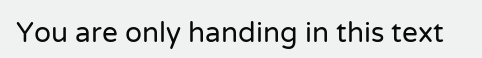You are only handing in this text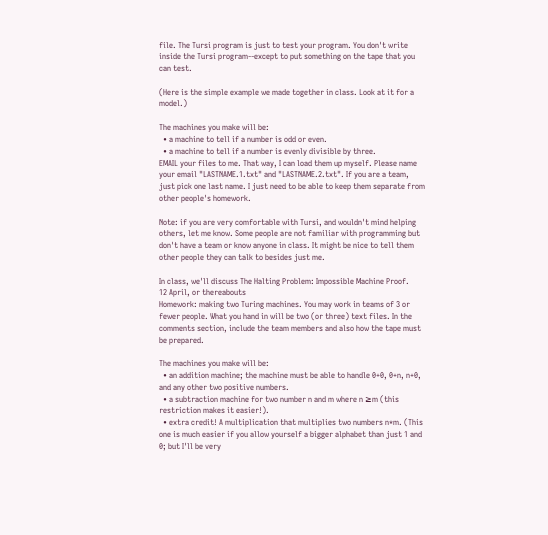file. The Tursi program is just to test your program. You don't write inside the Tursi program--except to put something on the tape that you can test.

(Here is the simple example we made together in class. Look at it for a model.)

The machines you make will be:
  • a machine to tell if a number is odd or even.
  • a machine to tell if a number is evenly divisible by three.
EMAIL your files to me. That way, I can load them up myself. Please name your email "LASTNAME.1.txt" and "LASTNAME.2.txt". If you are a team, just pick one last name. I just need to be able to keep them separate from other people's homework.

Note: if you are very comfortable with Tursi, and wouldn't mind helping others, let me know. Some people are not familiar with programming but don't have a team or know anyone in class. It might be nice to tell them other people they can talk to besides just me.

In class, we'll discuss The Halting Problem: Impossible Machine Proof.
12 April, or thereabouts
Homework: making two Turing machines. You may work in teams of 3 or fewer people. What you hand in will be two (or three) text files. In the comments section, include the team members and also how the tape must be prepared.

The machines you make will be:
  • an addition machine; the machine must be able to handle 0+0, 0+n, n+0, and any other two positive numbers.
  • a subtraction machine for two number n and m where n ≥m (this restriction makes it easier!).
  • extra credit! A multiplication that multiplies two numbers n*m. (This one is much easier if you allow yourself a bigger alphabet than just 1 and 0; but I'll be very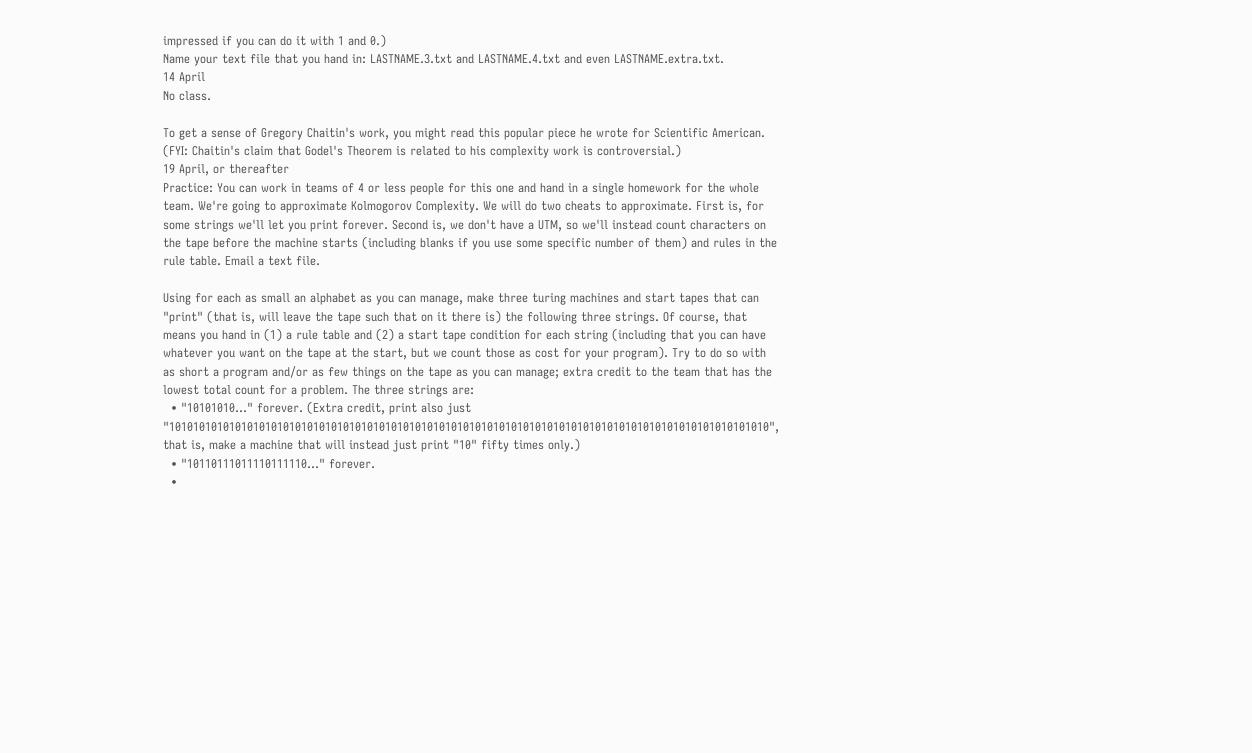impressed if you can do it with 1 and 0.)
Name your text file that you hand in: LASTNAME.3.txt and LASTNAME.4.txt and even LASTNAME.extra.txt.
14 April
No class.

To get a sense of Gregory Chaitin's work, you might read this popular piece he wrote for Scientific American. (FYI: Chaitin's claim that Godel's Theorem is related to his complexity work is controversial.)
19 April, or thereafter
Practice: You can work in teams of 4 or less people for this one and hand in a single homework for the whole team. We're going to approximate Kolmogorov Complexity. We will do two cheats to approximate. First is, for some strings we'll let you print forever. Second is, we don't have a UTM, so we'll instead count characters on the tape before the machine starts (including blanks if you use some specific number of them) and rules in the rule table. Email a text file.

Using for each as small an alphabet as you can manage, make three turing machines and start tapes that can "print" (that is, will leave the tape such that on it there is) the following three strings. Of course, that means you hand in (1) a rule table and (2) a start tape condition for each string (including that you can have whatever you want on the tape at the start, but we count those as cost for your program). Try to do so with as short a program and/or as few things on the tape as you can manage; extra credit to the team that has the lowest total count for a problem. The three strings are:
  • "10101010..." forever. (Extra credit, print also just "1010101010101010101010101010101010101010101010101010101010101010101010101010101010101010101010101010", that is, make a machine that will instead just print "10" fifty times only.)
  • "10110111011110111110..." forever.
  •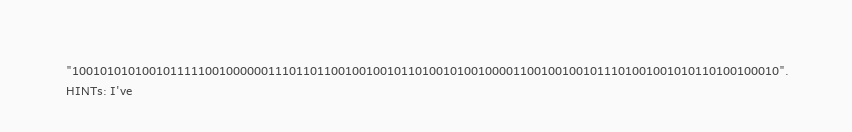"10010101010010111110010000001110110110010010010110100101001000011001001001011101001001010110100100010".
HINTs: I've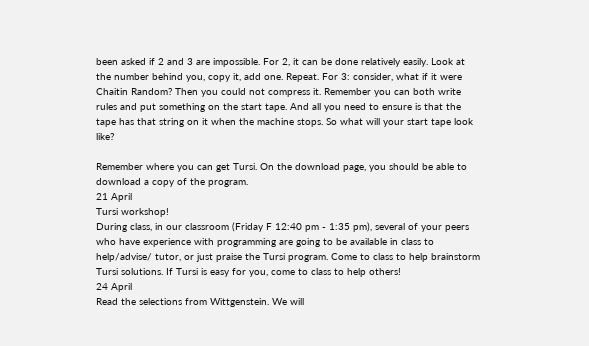been asked if 2 and 3 are impossible. For 2, it can be done relatively easily. Look at the number behind you, copy it, add one. Repeat. For 3: consider, what if it were Chaitin Random? Then you could not compress it. Remember you can both write rules and put something on the start tape. And all you need to ensure is that the tape has that string on it when the machine stops. So what will your start tape look like?

Remember where you can get Tursi. On the download page, you should be able to download a copy of the program.
21 April
Tursi workshop!
During class, in our classroom (Friday F 12:40 pm - 1:35 pm), several of your peers who have experience with programming are going to be available in class to help/advise/ tutor, or just praise the Tursi program. Come to class to help brainstorm Tursi solutions. If Tursi is easy for you, come to class to help others!
24 April
Read the selections from Wittgenstein. We will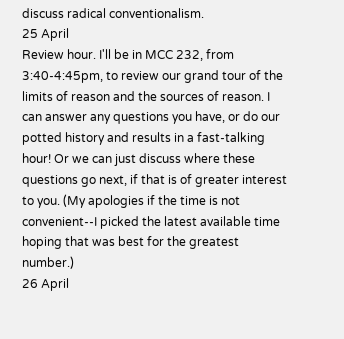discuss radical conventionalism.
25 April
Review hour. I'll be in MCC 232, from 3:40-4:45pm, to review our grand tour of the limits of reason and the sources of reason. I can answer any questions you have, or do our potted history and results in a fast-talking hour! Or we can just discuss where these questions go next, if that is of greater interest to you. (My apologies if the time is not convenient--I picked the latest available time hoping that was best for the greatest number.)
26 April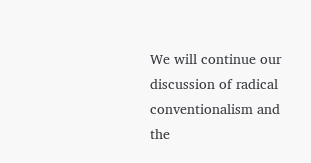We will continue our discussion of radical conventionalism and the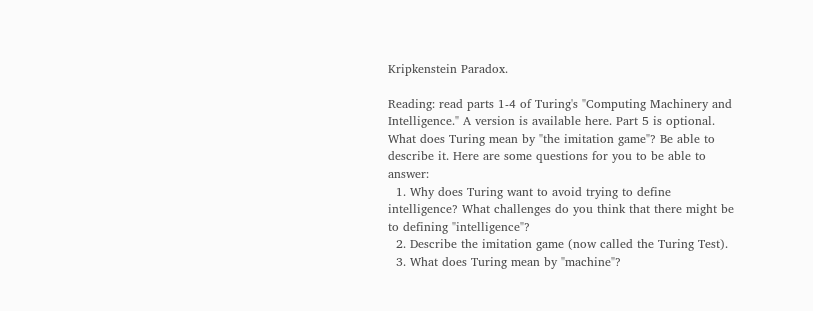Kripkenstein Paradox.

Reading: read parts 1-4 of Turing's "Computing Machinery and Intelligence." A version is available here. Part 5 is optional. What does Turing mean by "the imitation game"? Be able to describe it. Here are some questions for you to be able to answer:
  1. Why does Turing want to avoid trying to define intelligence? What challenges do you think that there might be to defining "intelligence"?
  2. Describe the imitation game (now called the Turing Test).
  3. What does Turing mean by "machine"?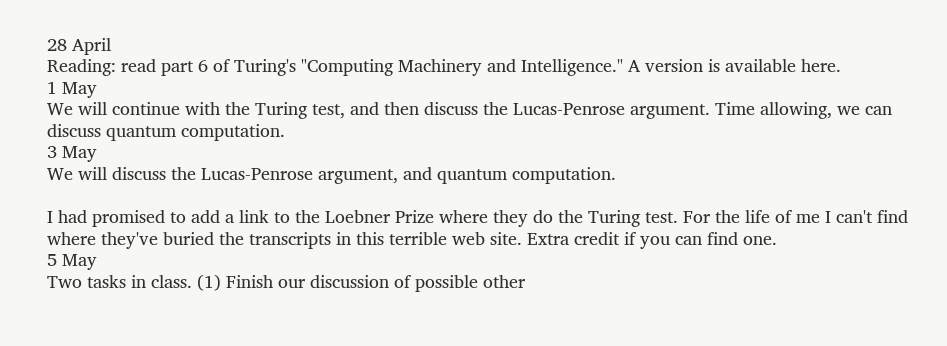28 April
Reading: read part 6 of Turing's "Computing Machinery and Intelligence." A version is available here.
1 May
We will continue with the Turing test, and then discuss the Lucas-Penrose argument. Time allowing, we can discuss quantum computation.
3 May
We will discuss the Lucas-Penrose argument, and quantum computation.

I had promised to add a link to the Loebner Prize where they do the Turing test. For the life of me I can't find where they've buried the transcripts in this terrible web site. Extra credit if you can find one.
5 May
Two tasks in class. (1) Finish our discussion of possible other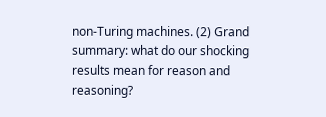non-Turing machines. (2) Grand summary: what do our shocking results mean for reason and reasoning?